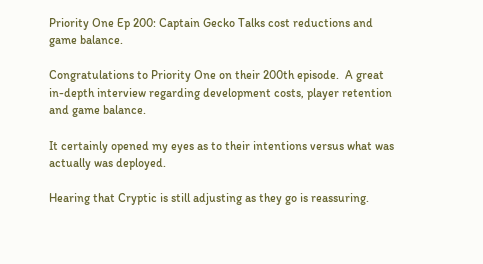Priority One Ep 200: Captain Gecko Talks cost reductions and game balance.

Congratulations to Priority One on their 200th episode.  A great in-depth interview regarding development costs, player retention and game balance.

It certainly opened my eyes as to their intentions versus what was actually was deployed.

Hearing that Cryptic is still adjusting as they go is reassuring.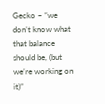Gecko – “we don’t know what that balance should be, (but we’re working on it)”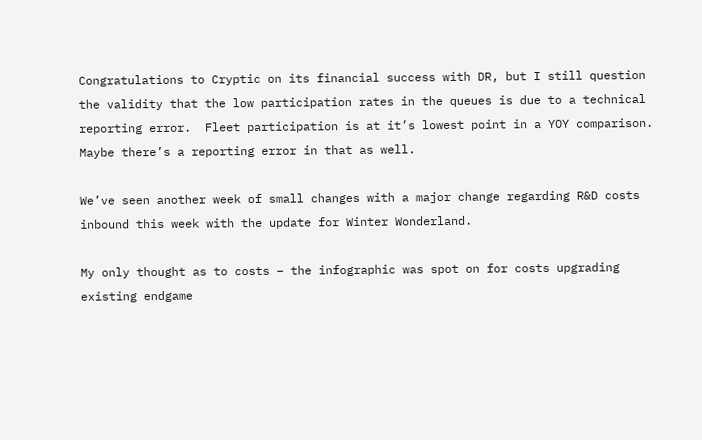Congratulations to Cryptic on its financial success with DR, but I still question the validity that the low participation rates in the queues is due to a technical reporting error.  Fleet participation is at it’s lowest point in a YOY comparison.  Maybe there’s a reporting error in that as well.

We’ve seen another week of small changes with a major change regarding R&D costs inbound this week with the update for Winter Wonderland.

My only thought as to costs – the infographic was spot on for costs upgrading existing endgame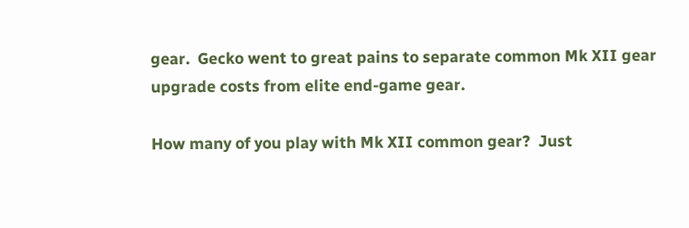gear.  Gecko went to great pains to separate common Mk XII gear upgrade costs from elite end-game gear.

How many of you play with Mk XII common gear?  Just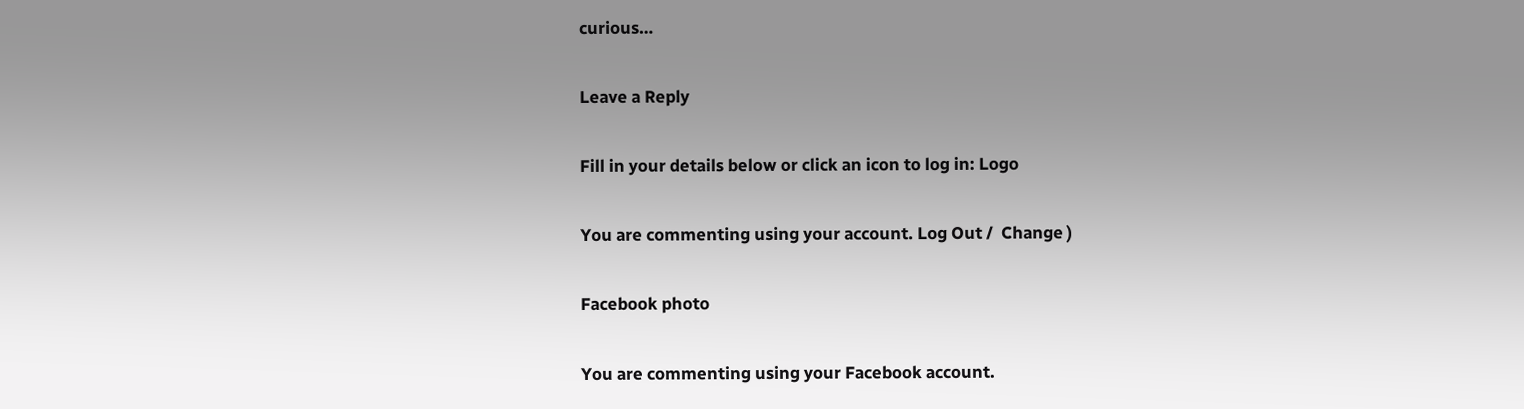curious…

Leave a Reply

Fill in your details below or click an icon to log in: Logo

You are commenting using your account. Log Out /  Change )

Facebook photo

You are commenting using your Facebook account.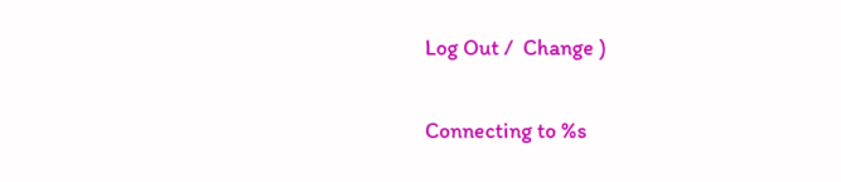Log Out /  Change )

Connecting to %s